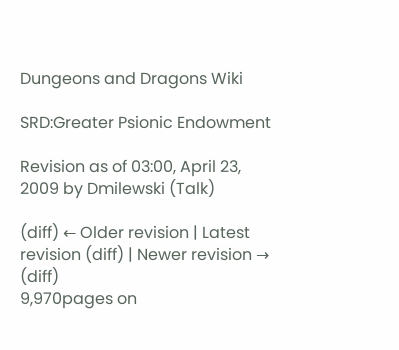Dungeons and Dragons Wiki

SRD:Greater Psionic Endowment

Revision as of 03:00, April 23, 2009 by Dmilewski (Talk)

(diff) ← Older revision | Latest revision (diff) | Newer revision → (diff)
9,970pages on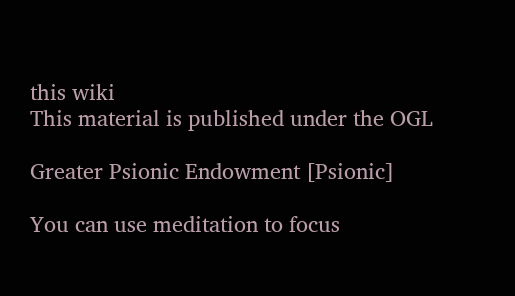this wiki
This material is published under the OGL

Greater Psionic Endowment [Psionic]

You can use meditation to focus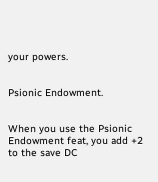your powers.


Psionic Endowment.


When you use the Psionic Endowment feat, you add +2 to the save DC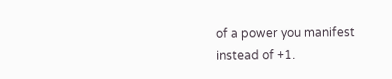of a power you manifest instead of +1.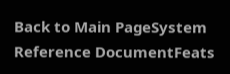Back to Main PageSystem Reference DocumentFeats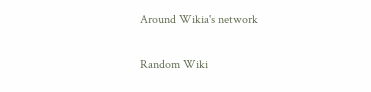Around Wikia's network

Random Wiki